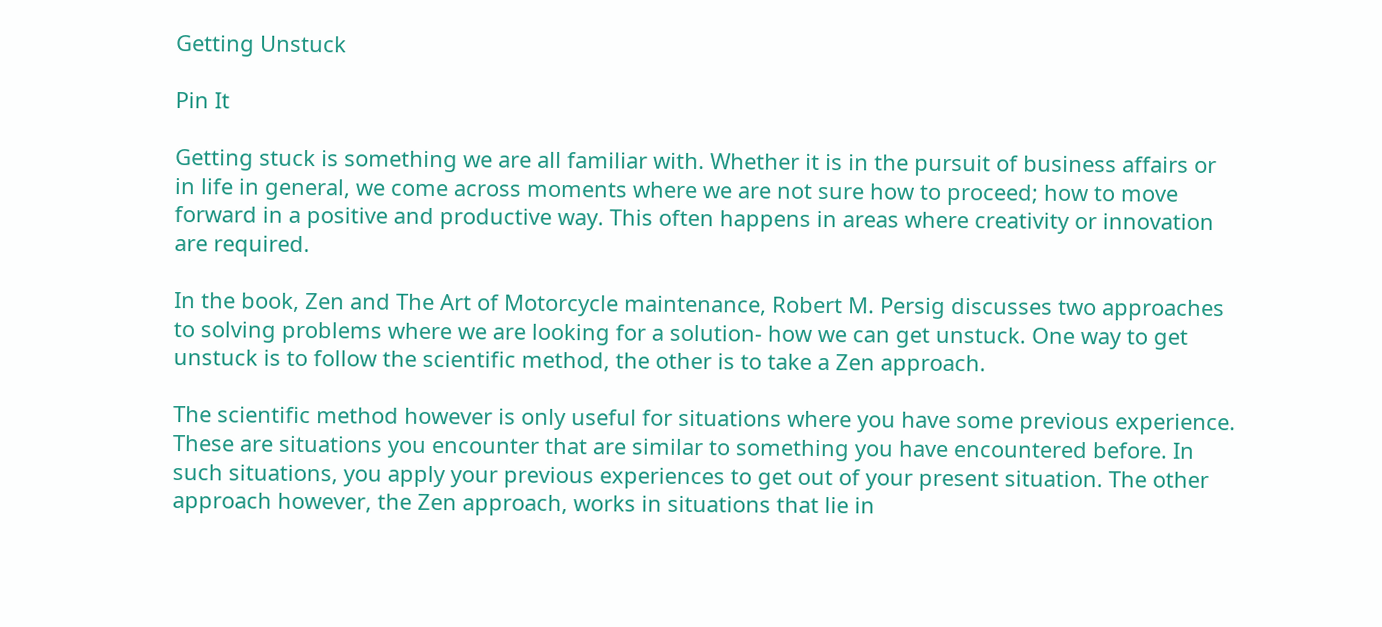Getting Unstuck

Pin It

Getting stuck is something we are all familiar with. Whether it is in the pursuit of business affairs or in life in general, we come across moments where we are not sure how to proceed; how to move forward in a positive and productive way. This often happens in areas where creativity or innovation are required.

In the book, Zen and The Art of Motorcycle maintenance, Robert M. Persig discusses two approaches to solving problems where we are looking for a solution- how we can get unstuck. One way to get unstuck is to follow the scientific method, the other is to take a Zen approach.

The scientific method however is only useful for situations where you have some previous experience. These are situations you encounter that are similar to something you have encountered before. In such situations, you apply your previous experiences to get out of your present situation. The other approach however, the Zen approach, works in situations that lie in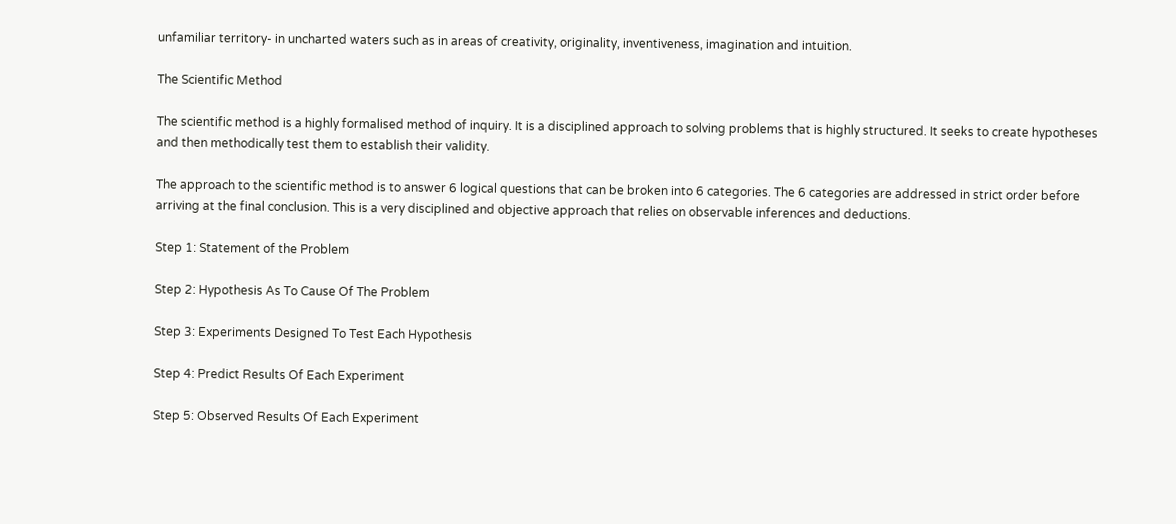unfamiliar territory- in uncharted waters such as in areas of creativity, originality, inventiveness, imagination and intuition.

The Scientific Method

The scientific method is a highly formalised method of inquiry. It is a disciplined approach to solving problems that is highly structured. It seeks to create hypotheses and then methodically test them to establish their validity.

The approach to the scientific method is to answer 6 logical questions that can be broken into 6 categories. The 6 categories are addressed in strict order before arriving at the final conclusion. This is a very disciplined and objective approach that relies on observable inferences and deductions.

Step 1: Statement of the Problem

Step 2: Hypothesis As To Cause Of The Problem

Step 3: Experiments Designed To Test Each Hypothesis

Step 4: Predict Results Of Each Experiment

Step 5: Observed Results Of Each Experiment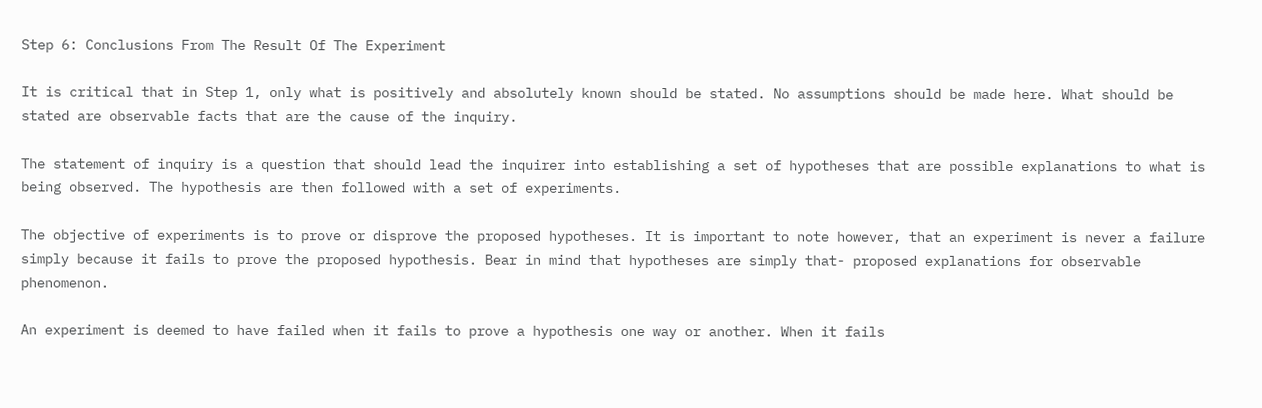Step 6: Conclusions From The Result Of The Experiment

It is critical that in Step 1, only what is positively and absolutely known should be stated. No assumptions should be made here. What should be stated are observable facts that are the cause of the inquiry.

The statement of inquiry is a question that should lead the inquirer into establishing a set of hypotheses that are possible explanations to what is being observed. The hypothesis are then followed with a set of experiments.

The objective of experiments is to prove or disprove the proposed hypotheses. It is important to note however, that an experiment is never a failure simply because it fails to prove the proposed hypothesis. Bear in mind that hypotheses are simply that- proposed explanations for observable phenomenon.

An experiment is deemed to have failed when it fails to prove a hypothesis one way or another. When it fails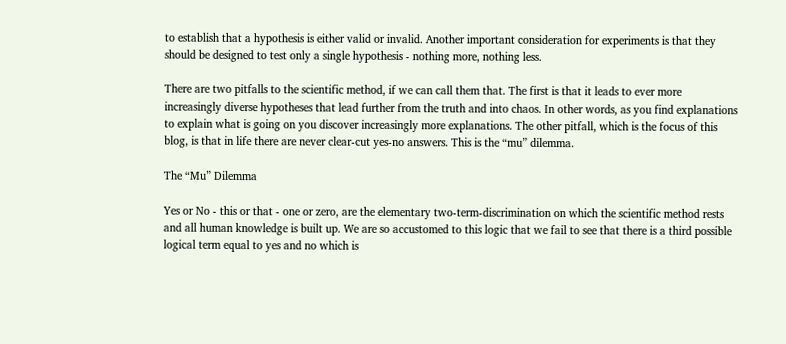to establish that a hypothesis is either valid or invalid. Another important consideration for experiments is that they should be designed to test only a single hypothesis - nothing more, nothing less.

There are two pitfalls to the scientific method, if we can call them that. The first is that it leads to ever more increasingly diverse hypotheses that lead further from the truth and into chaos. In other words, as you find explanations to explain what is going on you discover increasingly more explanations. The other pitfall, which is the focus of this blog, is that in life there are never clear-cut yes-no answers. This is the “mu” dilemma.

The “Mu” Dilemma

Yes or No - this or that - one or zero, are the elementary two-term-discrimination on which the scientific method rests and all human knowledge is built up. We are so accustomed to this logic that we fail to see that there is a third possible logical term equal to yes and no which is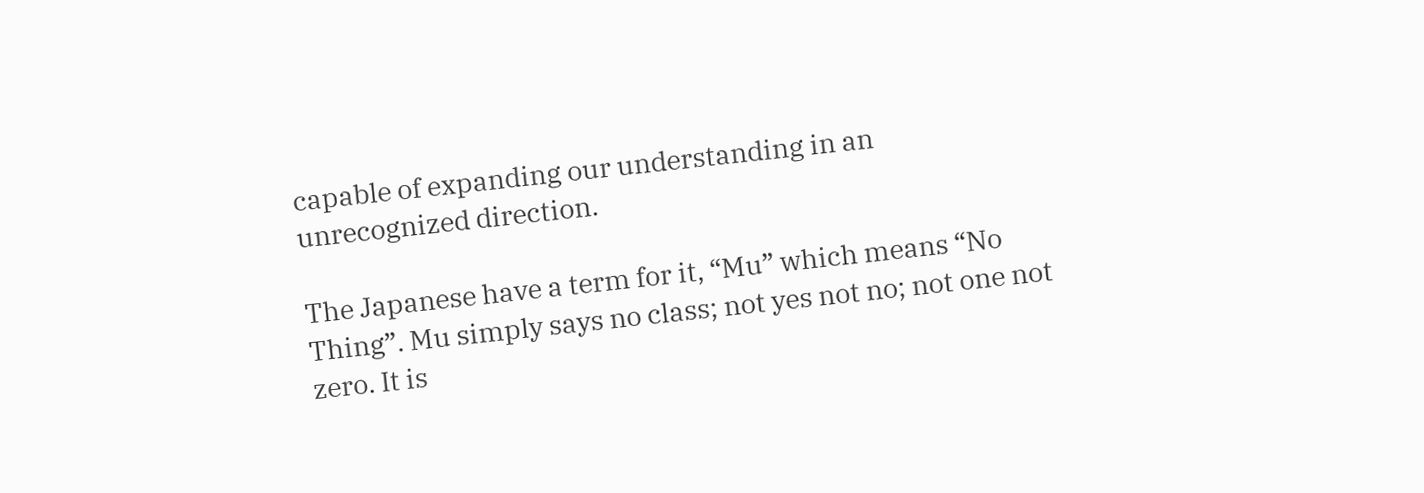capable of expanding our understanding in an unrecognized direction.

The Japanese have a term for it, “Mu” which means “No Thing”. Mu simply says no class; not yes not no; not one not zero. It is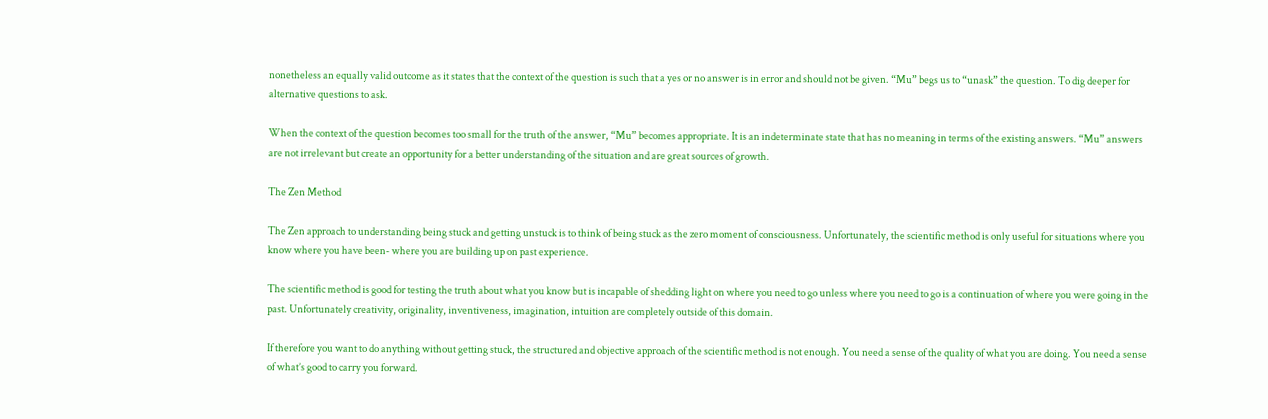nonetheless an equally valid outcome as it states that the context of the question is such that a yes or no answer is in error and should not be given. “Mu” begs us to “unask” the question. To dig deeper for alternative questions to ask.

When the context of the question becomes too small for the truth of the answer, “Mu” becomes appropriate. It is an indeterminate state that has no meaning in terms of the existing answers. “Mu” answers are not irrelevant but create an opportunity for a better understanding of the situation and are great sources of growth.

The Zen Method

The Zen approach to understanding being stuck and getting unstuck is to think of being stuck as the zero moment of consciousness. Unfortunately, the scientific method is only useful for situations where you know where you have been- where you are building up on past experience.

The scientific method is good for testing the truth about what you know but is incapable of shedding light on where you need to go unless where you need to go is a continuation of where you were going in the past. Unfortunately creativity, originality, inventiveness, imagination, intuition are completely outside of this domain.

If therefore you want to do anything without getting stuck, the structured and objective approach of the scientific method is not enough. You need a sense of the quality of what you are doing. You need a sense of what’s good to carry you forward.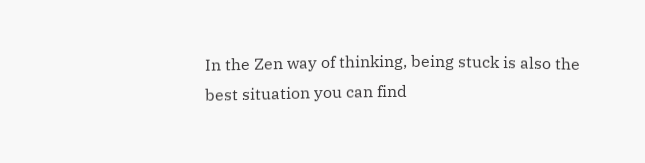In the Zen way of thinking, being stuck is also the best situation you can find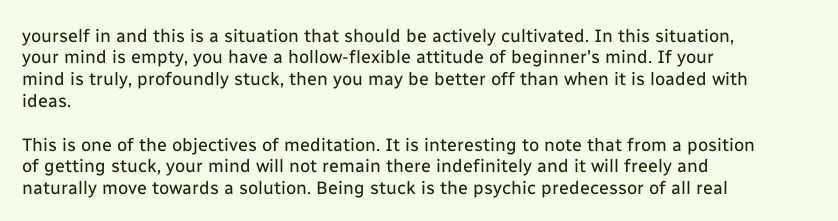yourself in and this is a situation that should be actively cultivated. In this situation, your mind is empty, you have a hollow-flexible attitude of beginner's mind. If your mind is truly, profoundly stuck, then you may be better off than when it is loaded with ideas.

This is one of the objectives of meditation. It is interesting to note that from a position of getting stuck, your mind will not remain there indefinitely and it will freely and naturally move towards a solution. Being stuck is the psychic predecessor of all real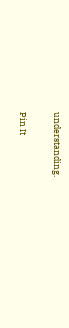understanding.

Pin It